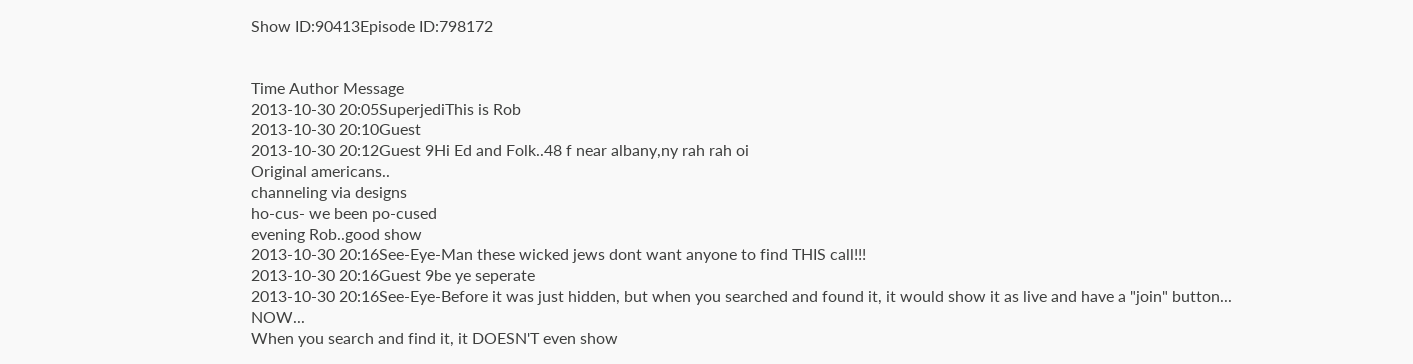Show ID:90413Episode ID:798172


Time Author Message
2013-10-30 20:05SuperjediThis is Rob
2013-10-30 20:10Guest
2013-10-30 20:12Guest 9Hi Ed and Folk..48 f near albany,ny rah rah oi
Original americans..
channeling via designs
ho-cus- we been po-cused
evening Rob..good show
2013-10-30 20:16See-Eye-Man these wicked jews dont want anyone to find THIS call!!!
2013-10-30 20:16Guest 9be ye seperate
2013-10-30 20:16See-Eye-Before it was just hidden, but when you searched and found it, it would show it as live and have a "join" button... NOW...
When you search and find it, it DOESN'T even show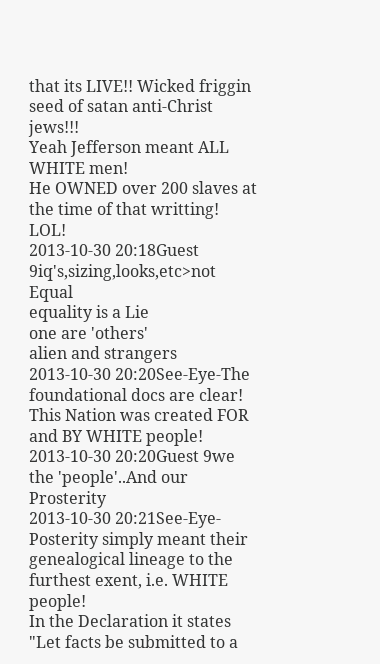that its LIVE!! Wicked friggin seed of satan anti-Christ jews!!!
Yeah Jefferson meant ALL WHITE men!
He OWNED over 200 slaves at the time of that writting! LOL!
2013-10-30 20:18Guest 9iq's,sizing,looks,etc>not Equal
equality is a Lie
one are 'others'
alien and strangers
2013-10-30 20:20See-Eye-The foundational docs are clear!
This Nation was created FOR and BY WHITE people!
2013-10-30 20:20Guest 9we the 'people'..And our Prosterity
2013-10-30 20:21See-Eye-Posterity simply meant their genealogical lineage to the furthest exent, i.e. WHITE people!
In the Declaration it states "Let facts be submitted to a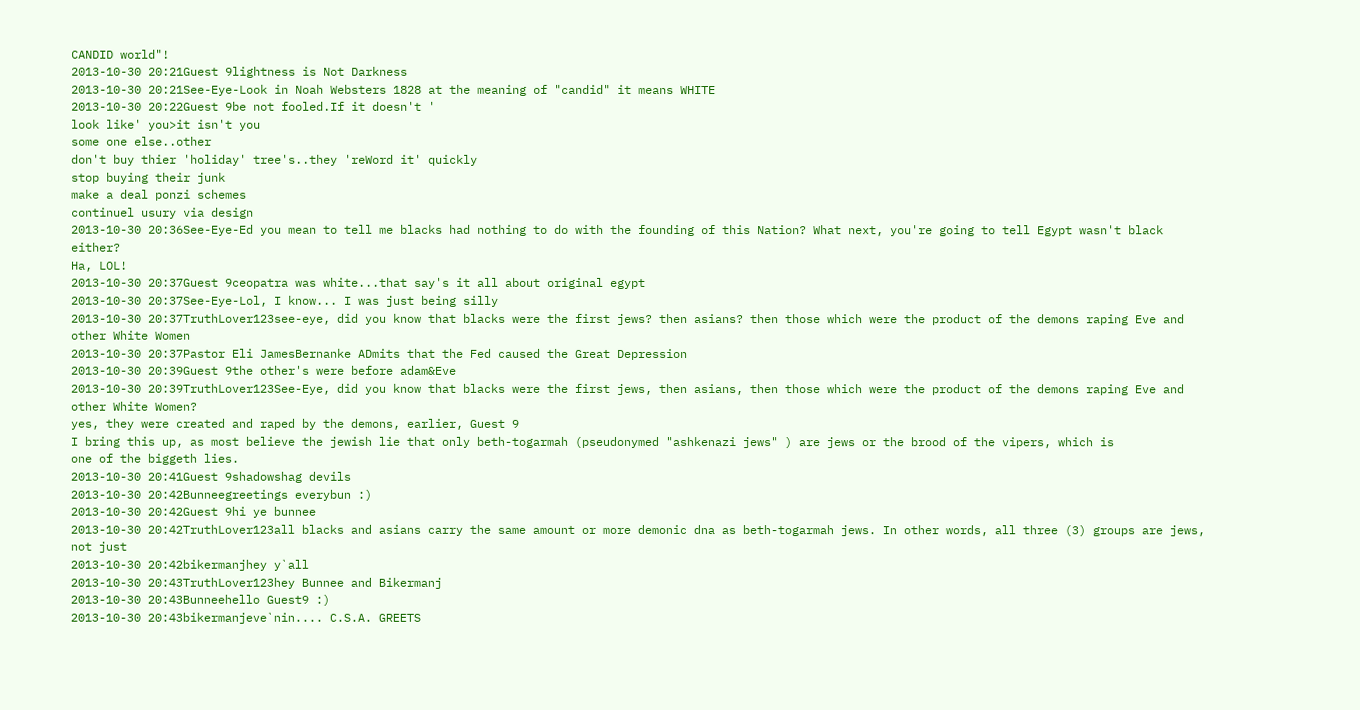CANDID world"!
2013-10-30 20:21Guest 9lightness is Not Darkness
2013-10-30 20:21See-Eye-Look in Noah Websters 1828 at the meaning of "candid" it means WHITE
2013-10-30 20:22Guest 9be not fooled.If it doesn't '
look like' you>it isn't you
some one else..other
don't buy thier 'holiday' tree's..they 'reWord it' quickly
stop buying their junk
make a deal ponzi schemes
continuel usury via design
2013-10-30 20:36See-Eye-Ed you mean to tell me blacks had nothing to do with the founding of this Nation? What next, you're going to tell Egypt wasn't black either?
Ha, LOL!
2013-10-30 20:37Guest 9ceopatra was white...that say's it all about original egypt
2013-10-30 20:37See-Eye-Lol, I know... I was just being silly
2013-10-30 20:37TruthLover123see-eye, did you know that blacks were the first jews? then asians? then those which were the product of the demons raping Eve and other White Women
2013-10-30 20:37Pastor Eli JamesBernanke ADmits that the Fed caused the Great Depression
2013-10-30 20:39Guest 9the other's were before adam&Eve
2013-10-30 20:39TruthLover123See-Eye, did you know that blacks were the first jews, then asians, then those which were the product of the demons raping Eve and other White Women?
yes, they were created and raped by the demons, earlier, Guest 9
I bring this up, as most believe the jewish lie that only beth-togarmah (pseudonymed "ashkenazi jews" ) are jews or the brood of the vipers, which is
one of the biggeth lies.
2013-10-30 20:41Guest 9shadowshag devils
2013-10-30 20:42Bunneegreetings everybun :)
2013-10-30 20:42Guest 9hi ye bunnee
2013-10-30 20:42TruthLover123all blacks and asians carry the same amount or more demonic dna as beth-togarmah jews. In other words, all three (3) groups are jews, not just
2013-10-30 20:42bikermanjhey y`all
2013-10-30 20:43TruthLover123hey Bunnee and Bikermanj
2013-10-30 20:43Bunneehello Guest9 :)
2013-10-30 20:43bikermanjeve`nin.... C.S.A. GREETS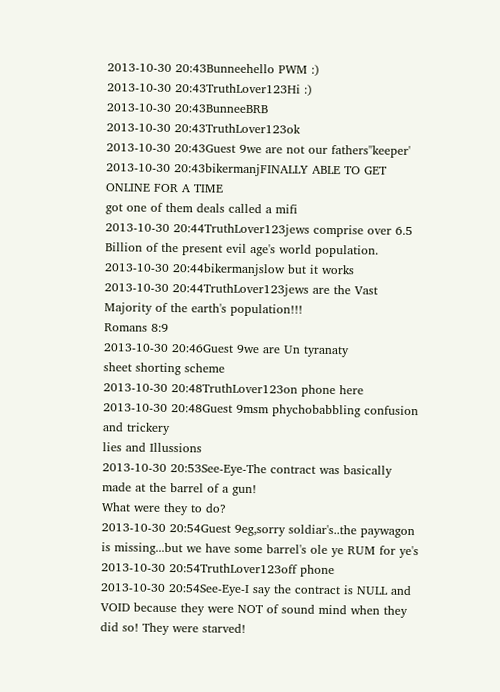2013-10-30 20:43Bunneehello PWM :)
2013-10-30 20:43TruthLover123Hi :)
2013-10-30 20:43BunneeBRB
2013-10-30 20:43TruthLover123ok
2013-10-30 20:43Guest 9we are not our fathers''keeper'
2013-10-30 20:43bikermanjFINALLY ABLE TO GET ONLINE FOR A TIME
got one of them deals called a mifi
2013-10-30 20:44TruthLover123jews comprise over 6.5 Billion of the present evil age's world population.
2013-10-30 20:44bikermanjslow but it works
2013-10-30 20:44TruthLover123jews are the Vast Majority of the earth's population!!!
Romans 8:9
2013-10-30 20:46Guest 9we are Un tyranaty
sheet shorting scheme
2013-10-30 20:48TruthLover123on phone here
2013-10-30 20:48Guest 9msm phychobabbling confusion and trickery
lies and Illussions
2013-10-30 20:53See-Eye-The contract was basically made at the barrel of a gun!
What were they to do?
2013-10-30 20:54Guest 9eg,sorry soldiar's..the paywagon is missing...but we have some barrel's ole ye RUM for ye's
2013-10-30 20:54TruthLover123off phone
2013-10-30 20:54See-Eye-I say the contract is NULL and VOID because they were NOT of sound mind when they did so! They were starved!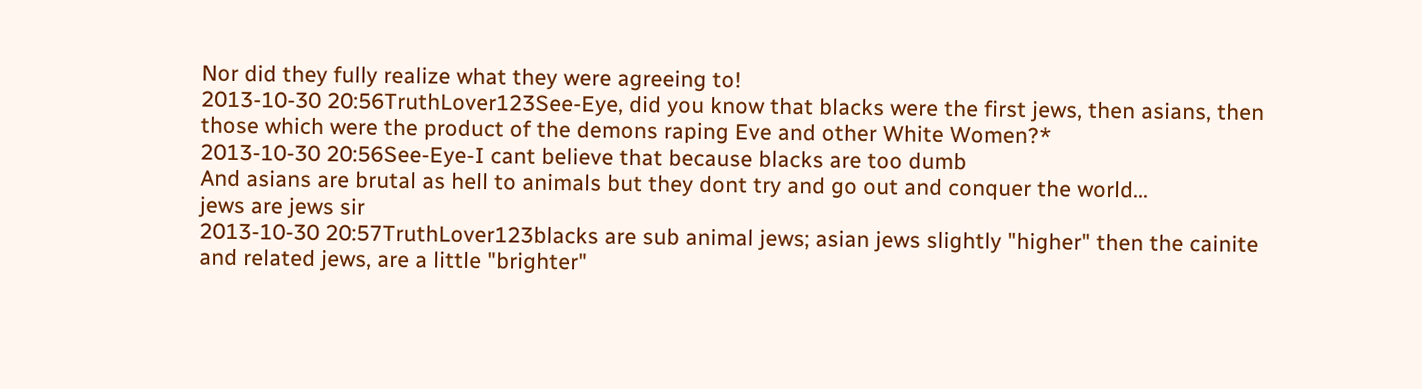Nor did they fully realize what they were agreeing to!
2013-10-30 20:56TruthLover123See-Eye, did you know that blacks were the first jews, then asians, then those which were the product of the demons raping Eve and other White Women?*
2013-10-30 20:56See-Eye-I cant believe that because blacks are too dumb
And asians are brutal as hell to animals but they dont try and go out and conquer the world...
jews are jews sir
2013-10-30 20:57TruthLover123blacks are sub animal jews; asian jews slightly "higher" then the cainite and related jews, are a little "brighter"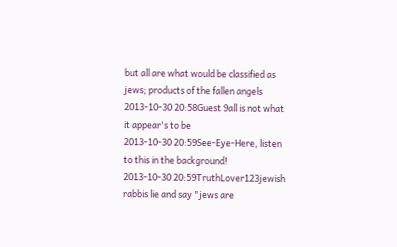but all are what would be classified as jews; products of the fallen angels
2013-10-30 20:58Guest 9all is not what it appear's to be
2013-10-30 20:59See-Eye-Here, listen to this in the background!
2013-10-30 20:59TruthLover123jewish rabbis lie and say "jews are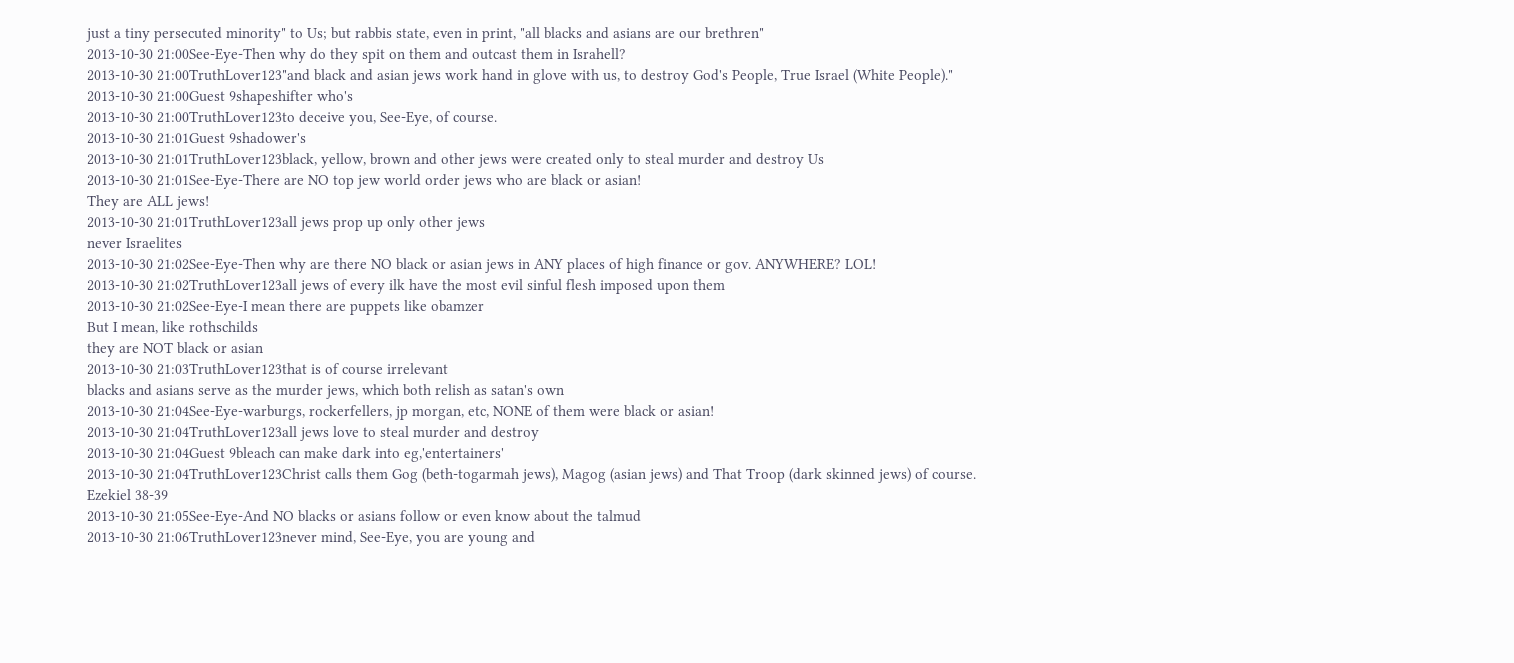just a tiny persecuted minority" to Us; but rabbis state, even in print, "all blacks and asians are our brethren"
2013-10-30 21:00See-Eye-Then why do they spit on them and outcast them in Israhell?
2013-10-30 21:00TruthLover123"and black and asian jews work hand in glove with us, to destroy God's People, True Israel (White People)."
2013-10-30 21:00Guest 9shapeshifter who's
2013-10-30 21:00TruthLover123to deceive you, See-Eye, of course.
2013-10-30 21:01Guest 9shadower's
2013-10-30 21:01TruthLover123black, yellow, brown and other jews were created only to steal murder and destroy Us
2013-10-30 21:01See-Eye-There are NO top jew world order jews who are black or asian!
They are ALL jews!
2013-10-30 21:01TruthLover123all jews prop up only other jews
never Israelites
2013-10-30 21:02See-Eye-Then why are there NO black or asian jews in ANY places of high finance or gov. ANYWHERE? LOL!
2013-10-30 21:02TruthLover123all jews of every ilk have the most evil sinful flesh imposed upon them
2013-10-30 21:02See-Eye-I mean there are puppets like obamzer
But I mean, like rothschilds
they are NOT black or asian
2013-10-30 21:03TruthLover123that is of course irrelevant
blacks and asians serve as the murder jews, which both relish as satan's own
2013-10-30 21:04See-Eye-warburgs, rockerfellers, jp morgan, etc, NONE of them were black or asian!
2013-10-30 21:04TruthLover123all jews love to steal murder and destroy
2013-10-30 21:04Guest 9bleach can make dark into eg,'entertainers'
2013-10-30 21:04TruthLover123Christ calls them Gog (beth-togarmah jews), Magog (asian jews) and That Troop (dark skinned jews) of course.
Ezekiel 38-39
2013-10-30 21:05See-Eye-And NO blacks or asians follow or even know about the talmud
2013-10-30 21:06TruthLover123never mind, See-Eye, you are young and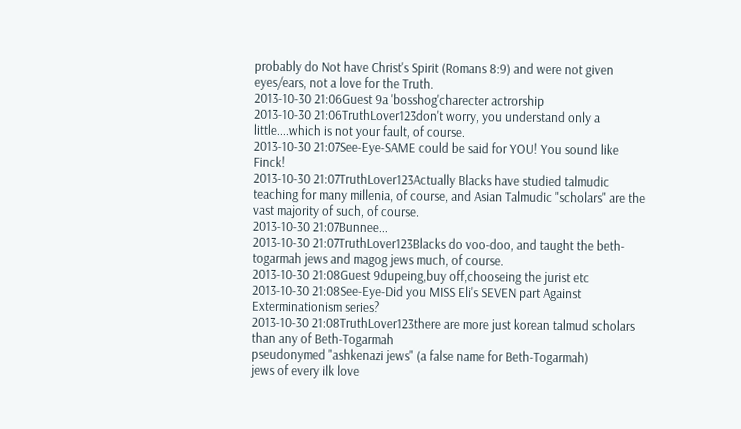probably do Not have Christ's Spirit (Romans 8:9) and were not given eyes/ears, not a love for the Truth.
2013-10-30 21:06Guest 9a 'bosshog'charecter actrorship
2013-10-30 21:06TruthLover123don't worry, you understand only a little....which is not your fault, of course.
2013-10-30 21:07See-Eye-SAME could be said for YOU! You sound like Finck!
2013-10-30 21:07TruthLover123Actually Blacks have studied talmudic teaching for many millenia, of course, and Asian Talmudic "scholars" are the vast majority of such, of course.
2013-10-30 21:07Bunnee...
2013-10-30 21:07TruthLover123Blacks do voo-doo, and taught the beth-togarmah jews and magog jews much, of course.
2013-10-30 21:08Guest 9dupeing,buy off,chooseing the jurist etc
2013-10-30 21:08See-Eye-Did you MISS Eli's SEVEN part Against Exterminationism series?
2013-10-30 21:08TruthLover123there are more just korean talmud scholars than any of Beth-Togarmah
pseudonymed "ashkenazi jews" (a false name for Beth-Togarmah)
jews of every ilk love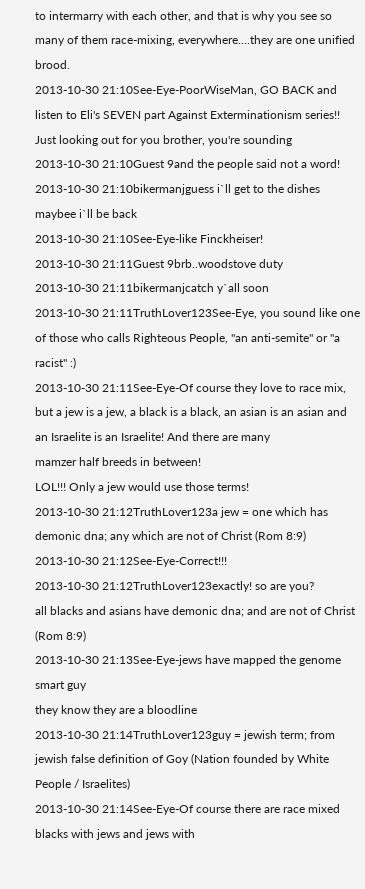to intermarry with each other, and that is why you see so many of them race-mixing, everywhere....they are one unified brood.
2013-10-30 21:10See-Eye-PoorWiseMan, GO BACK and listen to Eli's SEVEN part Against Exterminationism series!! Just looking out for you brother, you're sounding
2013-10-30 21:10Guest 9and the people said not a word!
2013-10-30 21:10bikermanjguess i`ll get to the dishes
maybee i`ll be back
2013-10-30 21:10See-Eye-like Finckheiser!
2013-10-30 21:11Guest 9brb..woodstove duty
2013-10-30 21:11bikermanjcatch y`all soon
2013-10-30 21:11TruthLover123See-Eye, you sound like one of those who calls Righteous People, "an anti-semite" or "a racist" :)
2013-10-30 21:11See-Eye-Of course they love to race mix, but a jew is a jew, a black is a black, an asian is an asian and an Israelite is an Israelite! And there are many
mamzer half breeds in between!
LOL!!! Only a jew would use those terms!
2013-10-30 21:12TruthLover123a jew = one which has demonic dna; any which are not of Christ (Rom 8:9)
2013-10-30 21:12See-Eye-Correct!!!
2013-10-30 21:12TruthLover123exactly! so are you?
all blacks and asians have demonic dna; and are not of Christ (Rom 8:9)
2013-10-30 21:13See-Eye-jews have mapped the genome smart guy
they know they are a bloodline
2013-10-30 21:14TruthLover123guy = jewish term; from jewish false definition of Goy (Nation founded by White People / Israelites)
2013-10-30 21:14See-Eye-Of course there are race mixed blacks with jews and jews with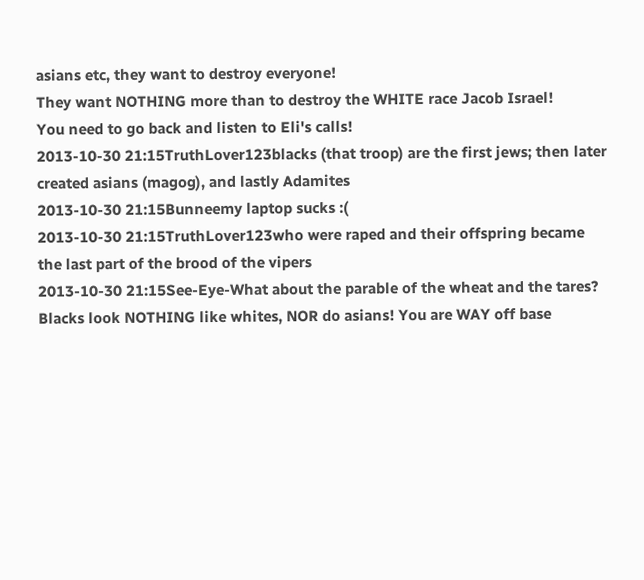asians etc, they want to destroy everyone!
They want NOTHING more than to destroy the WHITE race Jacob Israel!
You need to go back and listen to Eli's calls!
2013-10-30 21:15TruthLover123blacks (that troop) are the first jews; then later created asians (magog), and lastly Adamites
2013-10-30 21:15Bunneemy laptop sucks :(
2013-10-30 21:15TruthLover123who were raped and their offspring became the last part of the brood of the vipers
2013-10-30 21:15See-Eye-What about the parable of the wheat and the tares? Blacks look NOTHING like whites, NOR do asians! You are WAY off base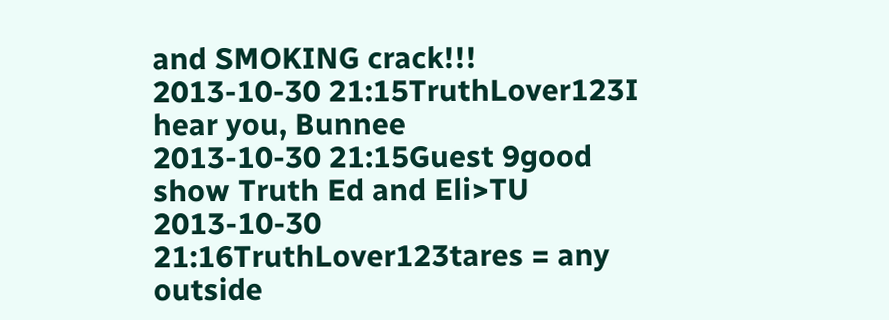and SMOKING crack!!!
2013-10-30 21:15TruthLover123I hear you, Bunnee
2013-10-30 21:15Guest 9good show Truth Ed and Eli>TU
2013-10-30 21:16TruthLover123tares = any outside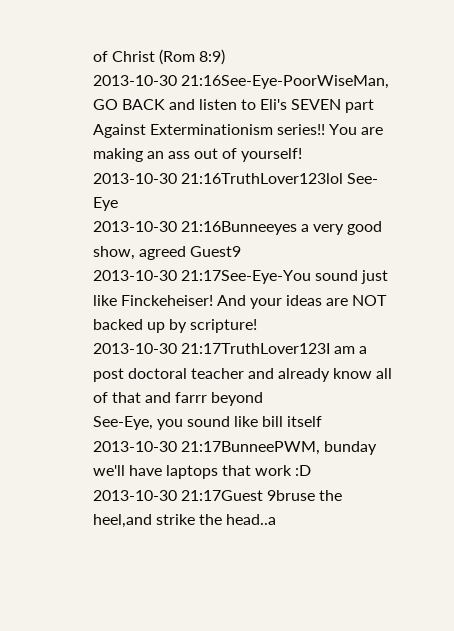of Christ (Rom 8:9)
2013-10-30 21:16See-Eye-PoorWiseMan, GO BACK and listen to Eli's SEVEN part Against Exterminationism series!! You are making an ass out of yourself!
2013-10-30 21:16TruthLover123lol See-Eye
2013-10-30 21:16Bunneeyes a very good show, agreed Guest9
2013-10-30 21:17See-Eye-You sound just like Finckeheiser! And your ideas are NOT backed up by scripture!
2013-10-30 21:17TruthLover123I am a post doctoral teacher and already know all of that and farrr beyond
See-Eye, you sound like bill itself
2013-10-30 21:17BunneePWM, bunday we'll have laptops that work :D
2013-10-30 21:17Guest 9bruse the heel,and strike the head..a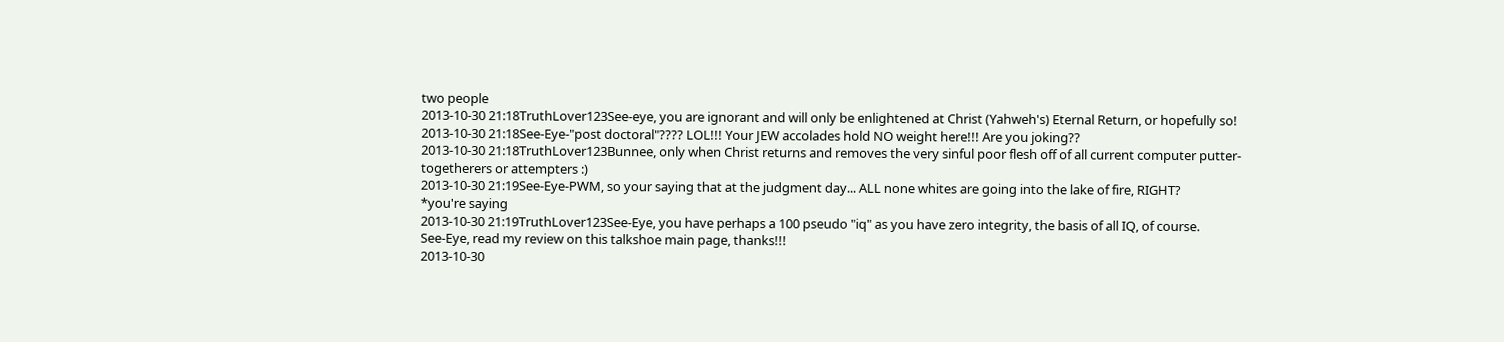two people
2013-10-30 21:18TruthLover123See-eye, you are ignorant and will only be enlightened at Christ (Yahweh's) Eternal Return, or hopefully so!
2013-10-30 21:18See-Eye-"post doctoral"???? LOL!!! Your JEW accolades hold NO weight here!!! Are you joking??
2013-10-30 21:18TruthLover123Bunnee, only when Christ returns and removes the very sinful poor flesh off of all current computer putter-togetherers or attempters :)
2013-10-30 21:19See-Eye-PWM, so your saying that at the judgment day... ALL none whites are going into the lake of fire, RIGHT?
*you're saying
2013-10-30 21:19TruthLover123See-Eye, you have perhaps a 100 pseudo "iq" as you have zero integrity, the basis of all IQ, of course.
See-Eye, read my review on this talkshoe main page, thanks!!!
2013-10-30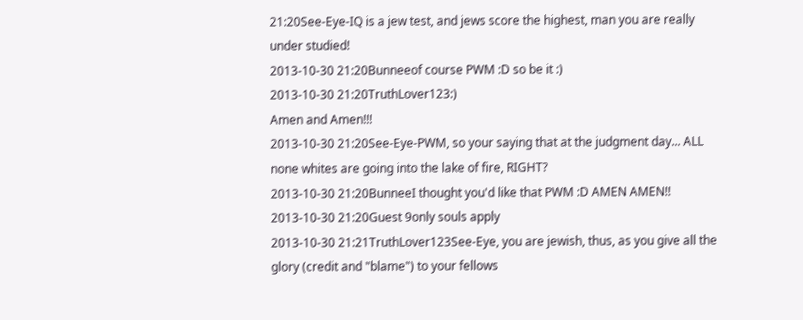21:20See-Eye-IQ is a jew test, and jews score the highest, man you are really under studied!
2013-10-30 21:20Bunneeof course PWM :D so be it :)
2013-10-30 21:20TruthLover123:)
Amen and Amen!!!
2013-10-30 21:20See-Eye-PWM, so your saying that at the judgment day... ALL none whites are going into the lake of fire, RIGHT?
2013-10-30 21:20BunneeI thought you'd like that PWM :D AMEN AMEN!!
2013-10-30 21:20Guest 9only souls apply
2013-10-30 21:21TruthLover123See-Eye, you are jewish, thus, as you give all the glory (credit and "blame") to your fellows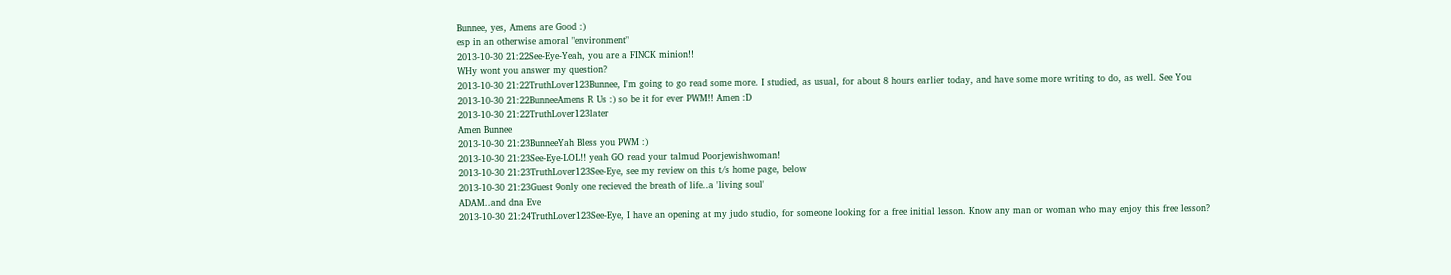Bunnee, yes, Amens are Good :)
esp in an otherwise amoral "environment"
2013-10-30 21:22See-Eye-Yeah, you are a FINCK minion!!
WHy wont you answer my question?
2013-10-30 21:22TruthLover123Bunnee, I'm going to go read some more. I studied, as usual, for about 8 hours earlier today, and have some more writing to do, as well. See You
2013-10-30 21:22BunneeAmens R Us :) so be it for ever PWM!! Amen :D
2013-10-30 21:22TruthLover123later
Amen Bunnee
2013-10-30 21:23BunneeYah Bless you PWM :)
2013-10-30 21:23See-Eye-LOL!! yeah GO read your talmud Poorjewishwoman!
2013-10-30 21:23TruthLover123See-Eye, see my review on this t/s home page, below
2013-10-30 21:23Guest 9only one recieved the breath of life..a 'living soul'
ADAM..and dna Eve
2013-10-30 21:24TruthLover123See-Eye, I have an opening at my judo studio, for someone looking for a free initial lesson. Know any man or woman who may enjoy this free lesson?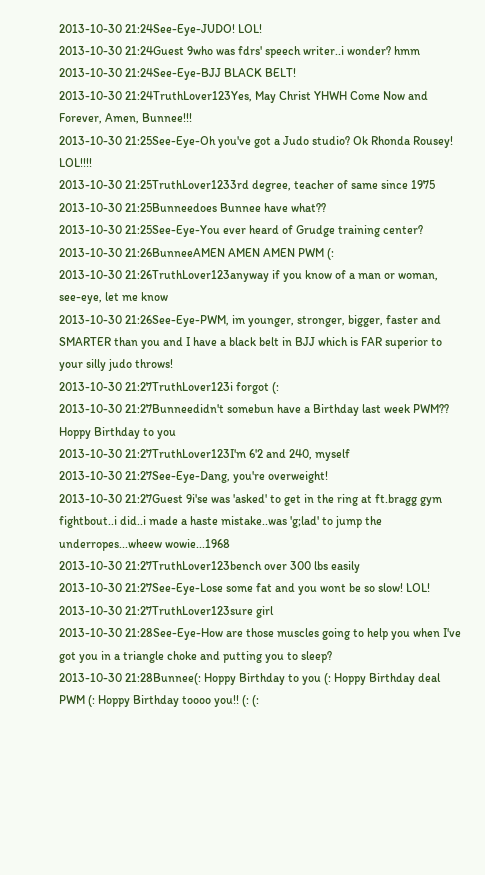2013-10-30 21:24See-Eye-JUDO! LOL!
2013-10-30 21:24Guest 9who was fdrs' speech writer..i wonder? hmm
2013-10-30 21:24See-Eye-BJJ BLACK BELT!
2013-10-30 21:24TruthLover123Yes, May Christ YHWH Come Now and Forever, Amen, Bunnee!!!
2013-10-30 21:25See-Eye-Oh you've got a Judo studio? Ok Rhonda Rousey! LOL!!!!
2013-10-30 21:25TruthLover1233rd degree, teacher of same since 1975
2013-10-30 21:25Bunneedoes Bunnee have what??
2013-10-30 21:25See-Eye-You ever heard of Grudge training center?
2013-10-30 21:26BunneeAMEN AMEN AMEN PWM (:
2013-10-30 21:26TruthLover123anyway if you know of a man or woman, see-eye, let me know
2013-10-30 21:26See-Eye-PWM, im younger, stronger, bigger, faster and SMARTER than you and I have a black belt in BJJ which is FAR superior to your silly judo throws!
2013-10-30 21:27TruthLover123i forgot (:
2013-10-30 21:27Bunneedidn't somebun have a Birthday last week PWM?? Hoppy Birthday to you
2013-10-30 21:27TruthLover123I'm 6'2 and 240, myself
2013-10-30 21:27See-Eye-Dang, you're overweight!
2013-10-30 21:27Guest 9i'se was 'asked' to get in the ring at ft.bragg gym fightbout..i did..i made a haste mistake..was 'g;lad' to jump the underropes...wheew wowie...1968
2013-10-30 21:27TruthLover123bench over 300 lbs easily
2013-10-30 21:27See-Eye-Lose some fat and you wont be so slow! LOL!
2013-10-30 21:27TruthLover123sure girl
2013-10-30 21:28See-Eye-How are those muscles going to help you when I've got you in a triangle choke and putting you to sleep?
2013-10-30 21:28Bunnee(: Hoppy Birthday to you (: Hoppy Birthday deal PWM (: Hoppy Birthday toooo you!! (: (: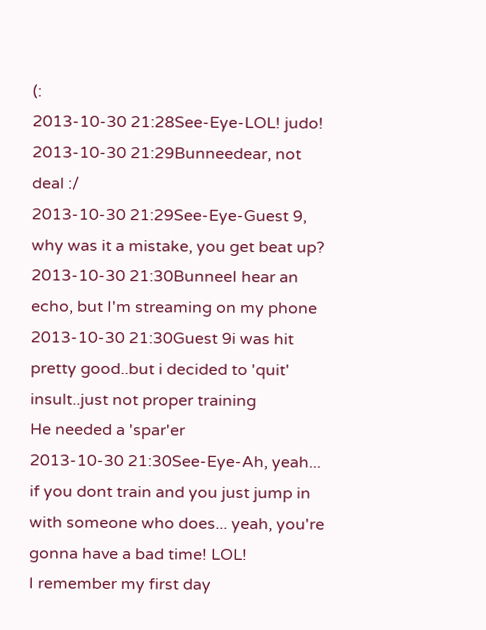(:
2013-10-30 21:28See-Eye-LOL! judo!
2013-10-30 21:29Bunneedear, not deal :/
2013-10-30 21:29See-Eye-Guest 9, why was it a mistake, you get beat up?
2013-10-30 21:30BunneeI hear an echo, but I'm streaming on my phone
2013-10-30 21:30Guest 9i was hit pretty good..but i decided to 'quit' insult..just not proper training
He needed a 'spar'er
2013-10-30 21:30See-Eye-Ah, yeah... if you dont train and you just jump in with someone who does... yeah, you're gonna have a bad time! LOL!
I remember my first day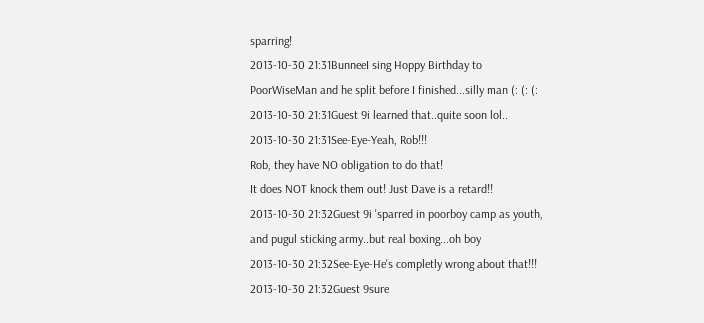sparring!
2013-10-30 21:31BunneeI sing Hoppy Birthday to PoorWiseMan and he split before I finished...silly man (: (: (:
2013-10-30 21:31Guest 9i learned that..quite soon lol..
2013-10-30 21:31See-Eye-Yeah, Rob!!!
Rob, they have NO obligation to do that!
It does NOT knock them out! Just Dave is a retard!!
2013-10-30 21:32Guest 9i 'sparred in poorboy camp as youth, and pugul sticking army..but real boxing...oh boy
2013-10-30 21:32See-Eye-He's completly wrong about that!!!
2013-10-30 21:32Guest 9sure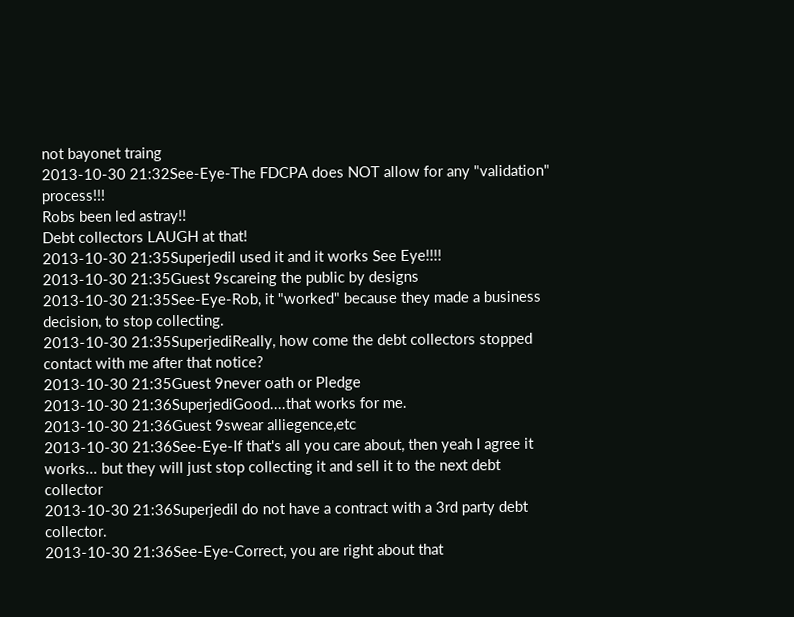not bayonet traing
2013-10-30 21:32See-Eye-The FDCPA does NOT allow for any "validation" process!!!
Robs been led astray!!
Debt collectors LAUGH at that!
2013-10-30 21:35SuperjediI used it and it works See Eye!!!!
2013-10-30 21:35Guest 9scareing the public by designs
2013-10-30 21:35See-Eye-Rob, it "worked" because they made a business decision, to stop collecting.
2013-10-30 21:35SuperjediReally, how come the debt collectors stopped contact with me after that notice?
2013-10-30 21:35Guest 9never oath or Pledge
2013-10-30 21:36SuperjediGood....that works for me.
2013-10-30 21:36Guest 9swear alliegence,etc
2013-10-30 21:36See-Eye-If that's all you care about, then yeah I agree it works... but they will just stop collecting it and sell it to the next debt collector
2013-10-30 21:36SuperjediI do not have a contract with a 3rd party debt collector.
2013-10-30 21:36See-Eye-Correct, you are right about that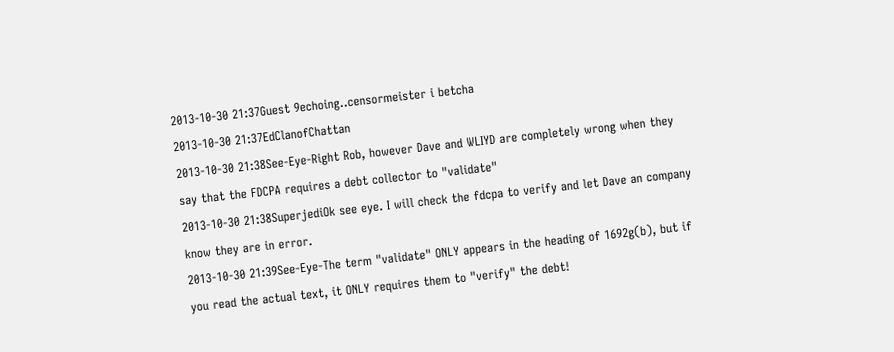2013-10-30 21:37Guest 9echoing..censormeister i betcha
2013-10-30 21:37EdClanofChattan
2013-10-30 21:38See-Eye-Right Rob, however Dave and WLIYD are completely wrong when they say that the FDCPA requires a debt collector to "validate"
2013-10-30 21:38SuperjediOk see eye. I will check the fdcpa to verify and let Dave an company know they are in error.
2013-10-30 21:39See-Eye-The term "validate" ONLY appears in the heading of 1692g(b), but if you read the actual text, it ONLY requires them to "verify" the debt!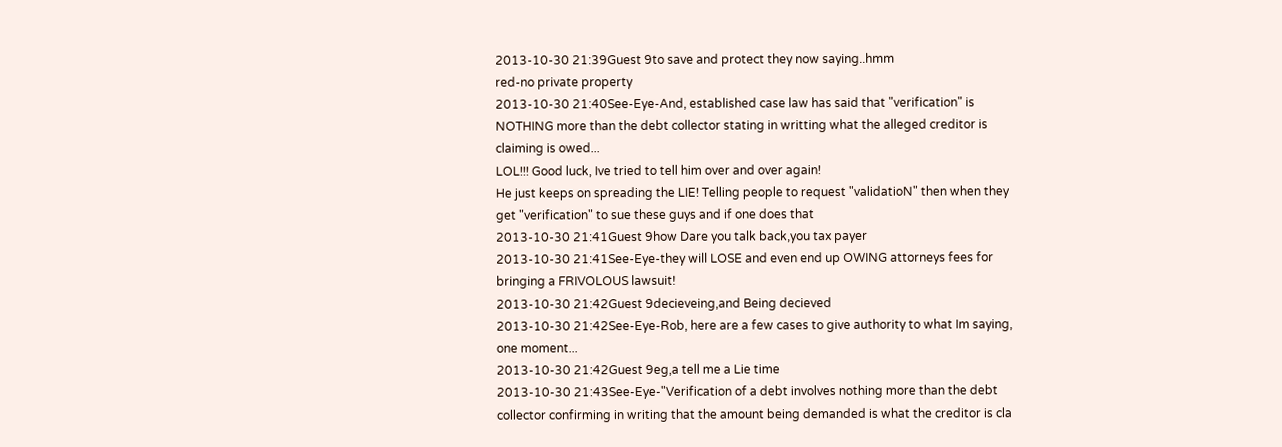2013-10-30 21:39Guest 9to save and protect they now saying..hmm
red-no private property
2013-10-30 21:40See-Eye-And, established case law has said that "verification" is NOTHING more than the debt collector stating in writting what the alleged creditor is
claiming is owed...
LOL!!! Good luck, Ive tried to tell him over and over again!
He just keeps on spreading the LIE! Telling people to request "validatioN" then when they get "verification" to sue these guys and if one does that
2013-10-30 21:41Guest 9how Dare you talk back,you tax payer
2013-10-30 21:41See-Eye-they will LOSE and even end up OWING attorneys fees for bringing a FRIVOLOUS lawsuit!
2013-10-30 21:42Guest 9decieveing,and Being decieved
2013-10-30 21:42See-Eye-Rob, here are a few cases to give authority to what Im saying, one moment...
2013-10-30 21:42Guest 9eg,a tell me a Lie time
2013-10-30 21:43See-Eye-"Verification of a debt involves nothing more than the debt collector confirming in writing that the amount being demanded is what the creditor is cla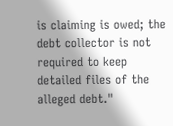is claiming is owed; the debt collector is not required to keep detailed files of the alleged debt."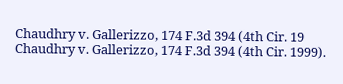Chaudhry v. Gallerizzo, 174 F.3d 394 (4th Cir. 19
Chaudhry v. Gallerizzo, 174 F.3d 394 (4th Cir. 1999).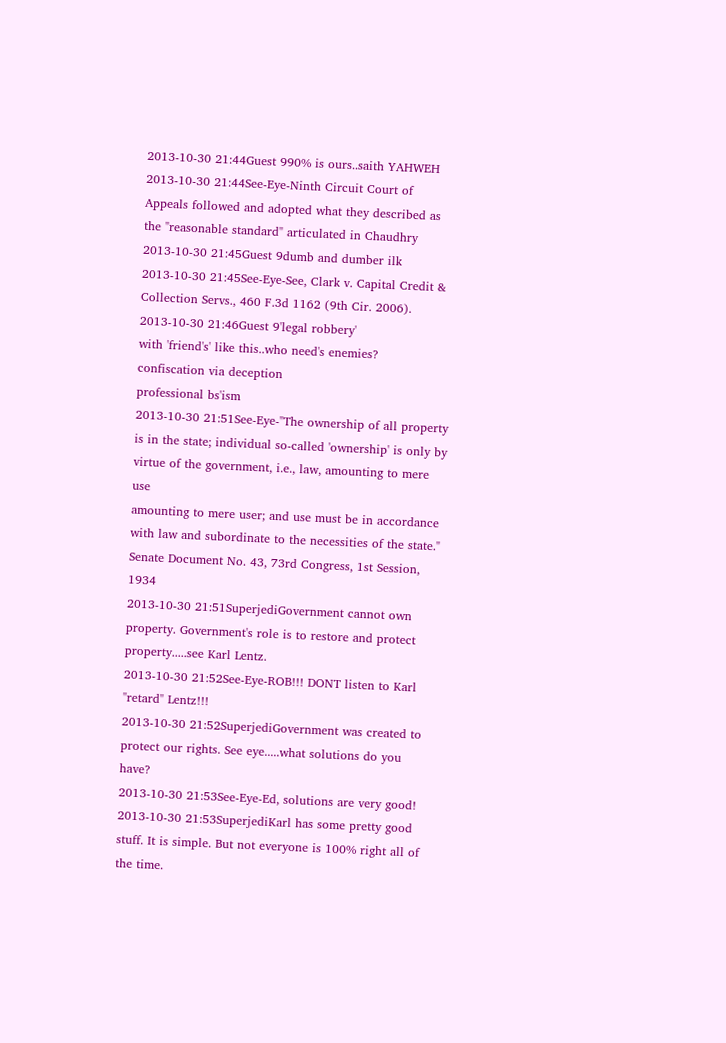2013-10-30 21:44Guest 990% is ours..saith YAHWEH
2013-10-30 21:44See-Eye-Ninth Circuit Court of Appeals followed and adopted what they described as the "reasonable standard" articulated in Chaudhry
2013-10-30 21:45Guest 9dumb and dumber ilk
2013-10-30 21:45See-Eye-See, Clark v. Capital Credit & Collection Servs., 460 F.3d 1162 (9th Cir. 2006).
2013-10-30 21:46Guest 9'legal robbery'
with 'friend's' like this..who need's enemies?
confiscation via deception
professional bs'ism
2013-10-30 21:51See-Eye-"The ownership of all property is in the state; individual so-called 'ownership' is only by virtue of the government, i.e., law, amounting to mere use
amounting to mere user; and use must be in accordance with law and subordinate to the necessities of the state."
Senate Document No. 43, 73rd Congress, 1st Session, 1934
2013-10-30 21:51SuperjediGovernment cannot own property. Government's role is to restore and protect property.....see Karl Lentz.
2013-10-30 21:52See-Eye-ROB!!! DONT listen to Karl "retard" Lentz!!!
2013-10-30 21:52SuperjediGovernment was created to protect our rights. See eye.....what solutions do you have?
2013-10-30 21:53See-Eye-Ed, solutions are very good!
2013-10-30 21:53SuperjediKarl has some pretty good stuff. It is simple. But not everyone is 100% right all of the time.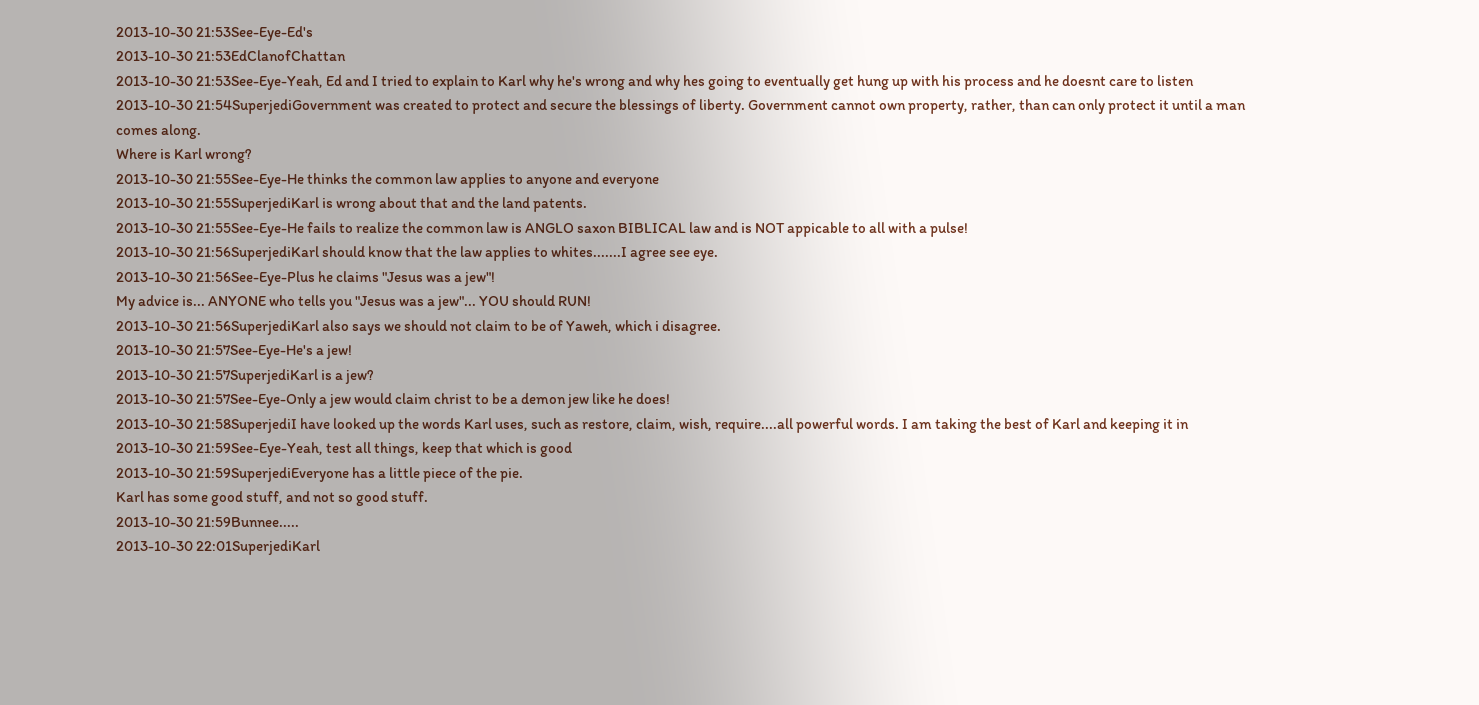2013-10-30 21:53See-Eye-Ed's
2013-10-30 21:53EdClanofChattan
2013-10-30 21:53See-Eye-Yeah, Ed and I tried to explain to Karl why he's wrong and why hes going to eventually get hung up with his process and he doesnt care to listen
2013-10-30 21:54SuperjediGovernment was created to protect and secure the blessings of liberty. Government cannot own property, rather, than can only protect it until a man
comes along.
Where is Karl wrong?
2013-10-30 21:55See-Eye-He thinks the common law applies to anyone and everyone
2013-10-30 21:55SuperjediKarl is wrong about that and the land patents.
2013-10-30 21:55See-Eye-He fails to realize the common law is ANGLO saxon BIBLICAL law and is NOT appicable to all with a pulse!
2013-10-30 21:56SuperjediKarl should know that the law applies to whites.......I agree see eye.
2013-10-30 21:56See-Eye-Plus he claims "Jesus was a jew"!
My advice is... ANYONE who tells you "Jesus was a jew"... YOU should RUN!
2013-10-30 21:56SuperjediKarl also says we should not claim to be of Yaweh, which i disagree.
2013-10-30 21:57See-Eye-He's a jew!
2013-10-30 21:57SuperjediKarl is a jew?
2013-10-30 21:57See-Eye-Only a jew would claim christ to be a demon jew like he does!
2013-10-30 21:58SuperjediI have looked up the words Karl uses, such as restore, claim, wish, require....all powerful words. I am taking the best of Karl and keeping it in
2013-10-30 21:59See-Eye-Yeah, test all things, keep that which is good
2013-10-30 21:59SuperjediEveryone has a little piece of the pie.
Karl has some good stuff, and not so good stuff.
2013-10-30 21:59Bunnee.....
2013-10-30 22:01SuperjediKarl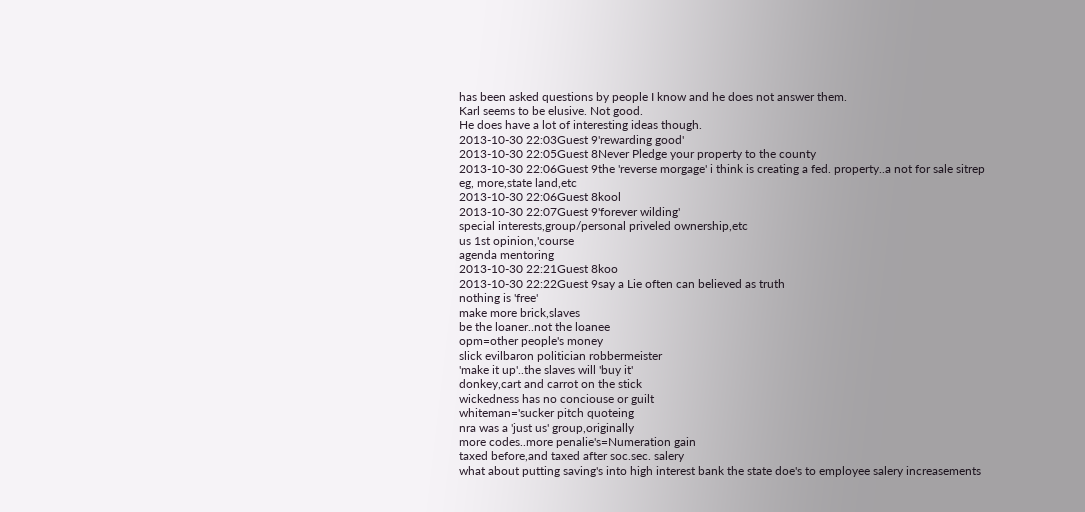has been asked questions by people I know and he does not answer them.
Karl seems to be elusive. Not good.
He does have a lot of interesting ideas though.
2013-10-30 22:03Guest 9'rewarding good'
2013-10-30 22:05Guest 8Never Pledge your property to the county
2013-10-30 22:06Guest 9the 'reverse morgage' i think is creating a fed. property..a not for sale sitrep
eg, more,state land,etc
2013-10-30 22:06Guest 8kool
2013-10-30 22:07Guest 9'forever wilding'
special interests,group/personal priveled ownership,etc
us 1st opinion,'course
agenda mentoring
2013-10-30 22:21Guest 8koo
2013-10-30 22:22Guest 9say a Lie often can believed as truth
nothing is 'free'
make more brick,slaves
be the loaner..not the loanee
opm=other people's money
slick evilbaron politician robbermeister
'make it up'..the slaves will 'buy it'
donkey,cart and carrot on the stick
wickedness has no conciouse or guilt
whiteman='sucker pitch quoteing
nra was a 'just us' group,originally
more codes..more penalie's=Numeration gain
taxed before,and taxed after soc.sec. salery
what about putting saving's into high interest bank the state doe's to employee salery increasements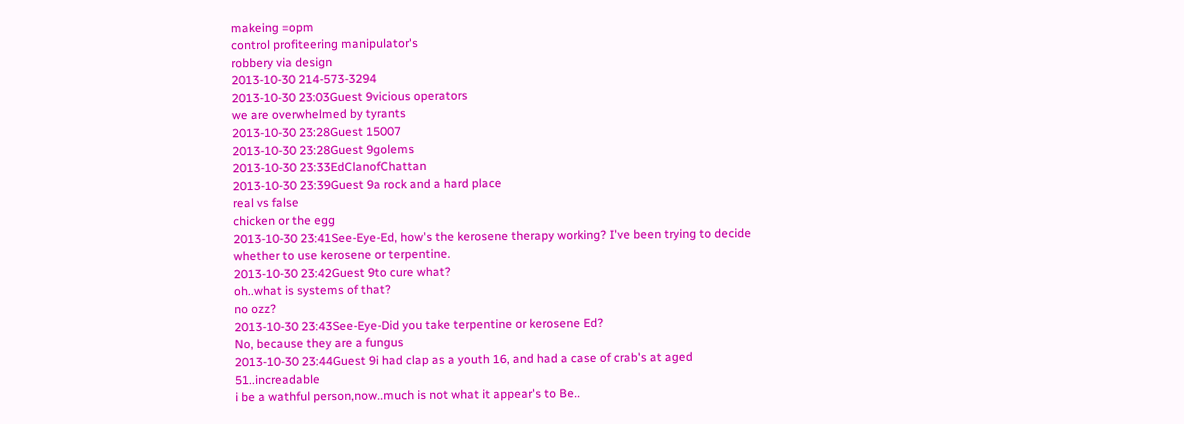makeing =opm
control profiteering manipulator's
robbery via design
2013-10-30 214-573-3294
2013-10-30 23:03Guest 9vicious operators
we are overwhelmed by tyrants
2013-10-30 23:28Guest 15007
2013-10-30 23:28Guest 9golems
2013-10-30 23:33EdClanofChattan
2013-10-30 23:39Guest 9a rock and a hard place
real vs false
chicken or the egg
2013-10-30 23:41See-Eye-Ed, how's the kerosene therapy working? I've been trying to decide whether to use kerosene or terpentine.
2013-10-30 23:42Guest 9to cure what?
oh..what is systems of that?
no ozz?
2013-10-30 23:43See-Eye-Did you take terpentine or kerosene Ed?
No, because they are a fungus
2013-10-30 23:44Guest 9i had clap as a youth 16, and had a case of crab's at aged 51..increadable
i be a wathful person,now..much is not what it appear's to Be..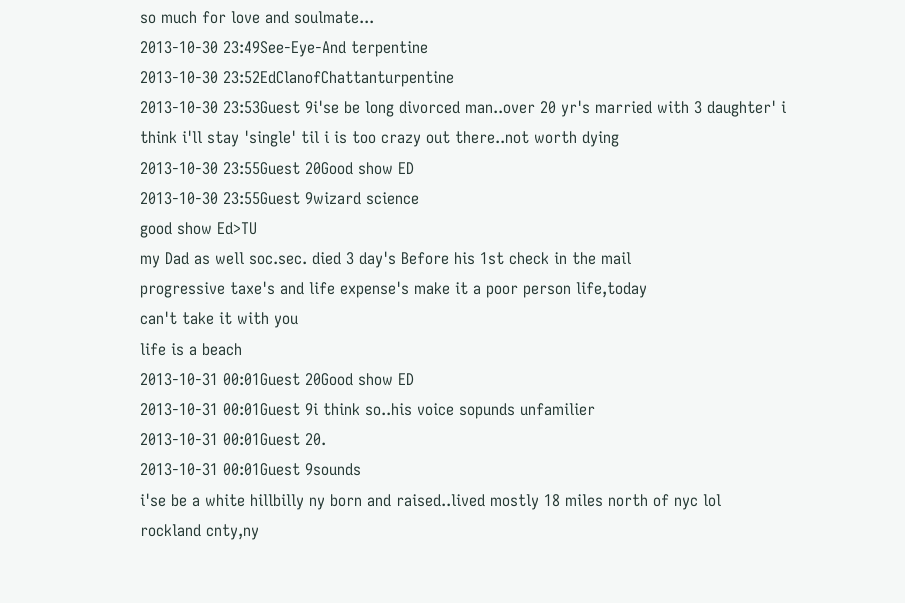so much for love and soulmate...
2013-10-30 23:49See-Eye-And terpentine
2013-10-30 23:52EdClanofChattanturpentine
2013-10-30 23:53Guest 9i'se be long divorced man..over 20 yr's married with 3 daughter' i think i'll stay 'single' til i is too crazy out there..not worth dying
2013-10-30 23:55Guest 20Good show ED
2013-10-30 23:55Guest 9wizard science
good show Ed>TU
my Dad as well soc.sec. died 3 day's Before his 1st check in the mail
progressive taxe's and life expense's make it a poor person life,today
can't take it with you
life is a beach
2013-10-31 00:01Guest 20Good show ED
2013-10-31 00:01Guest 9i think so..his voice sopunds unfamilier
2013-10-31 00:01Guest 20.
2013-10-31 00:01Guest 9sounds
i'se be a white hillbilly ny born and raised..lived mostly 18 miles north of nyc lol
rockland cnty,ny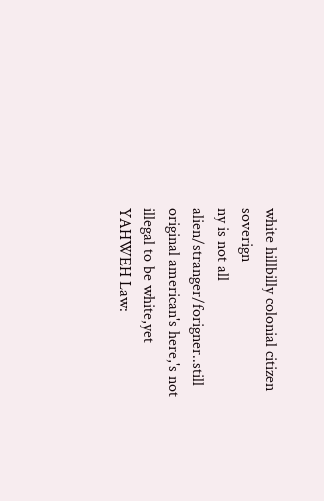white hillbilly colonial citizen soverign
ny is not all alien/stranger/forigner..still original american's here,'s not illegal to be white,yet
YAHWEH Law: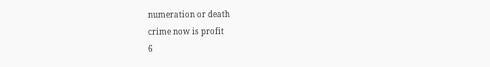numeration or death
crime now is profit
6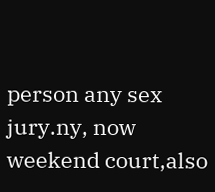person any sex jury.ny, now
weekend court,also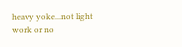heavy yoke...not light
work or no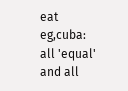eat
eg,cuba: all 'equal' and all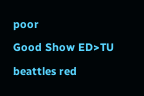poor
Good Show ED>TU
beattles red